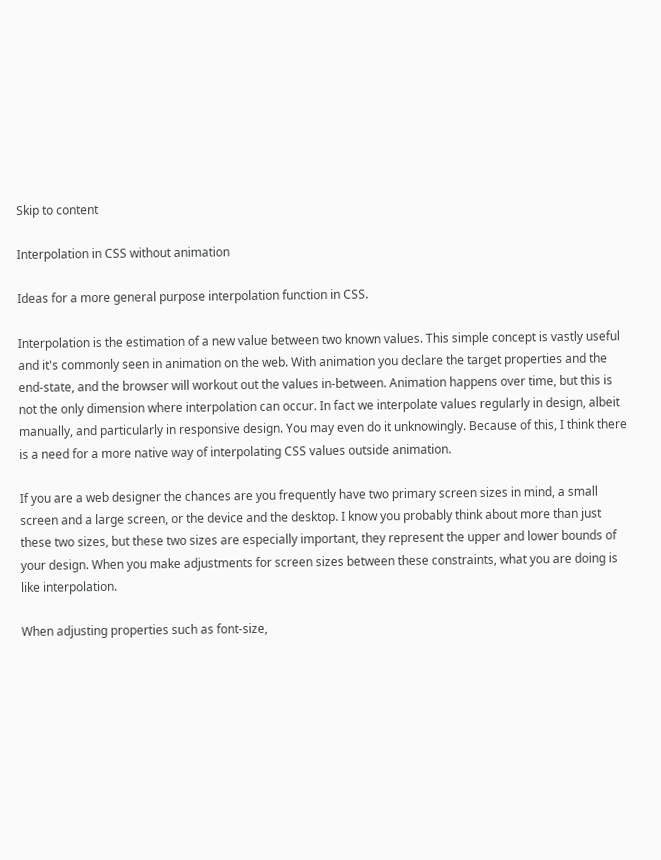Skip to content

Interpolation in CSS without animation

Ideas for a more general purpose interpolation function in CSS.

Interpolation is the estimation of a new value between two known values. This simple concept is vastly useful and it's commonly seen in animation on the web. With animation you declare the target properties and the end-state, and the browser will workout out the values in-between. Animation happens over time, but this is not the only dimension where interpolation can occur. In fact we interpolate values regularly in design, albeit manually, and particularly in responsive design. You may even do it unknowingly. Because of this, I think there is a need for a more native way of interpolating CSS values outside animation.

If you are a web designer the chances are you frequently have two primary screen sizes in mind, a small screen and a large screen, or the device and the desktop. I know you probably think about more than just these two sizes, but these two sizes are especially important, they represent the upper and lower bounds of your design. When you make adjustments for screen sizes between these constraints, what you are doing is like interpolation.

When adjusting properties such as font-size,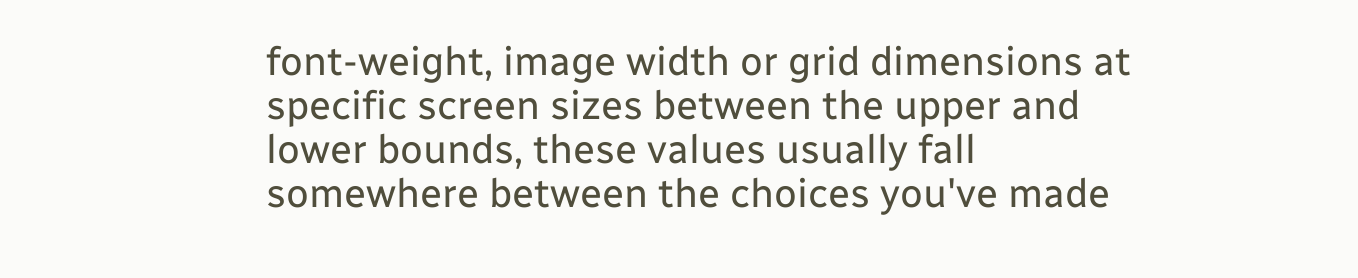font-weight, image width or grid dimensions at specific screen sizes between the upper and lower bounds, these values usually fall somewhere between the choices you've made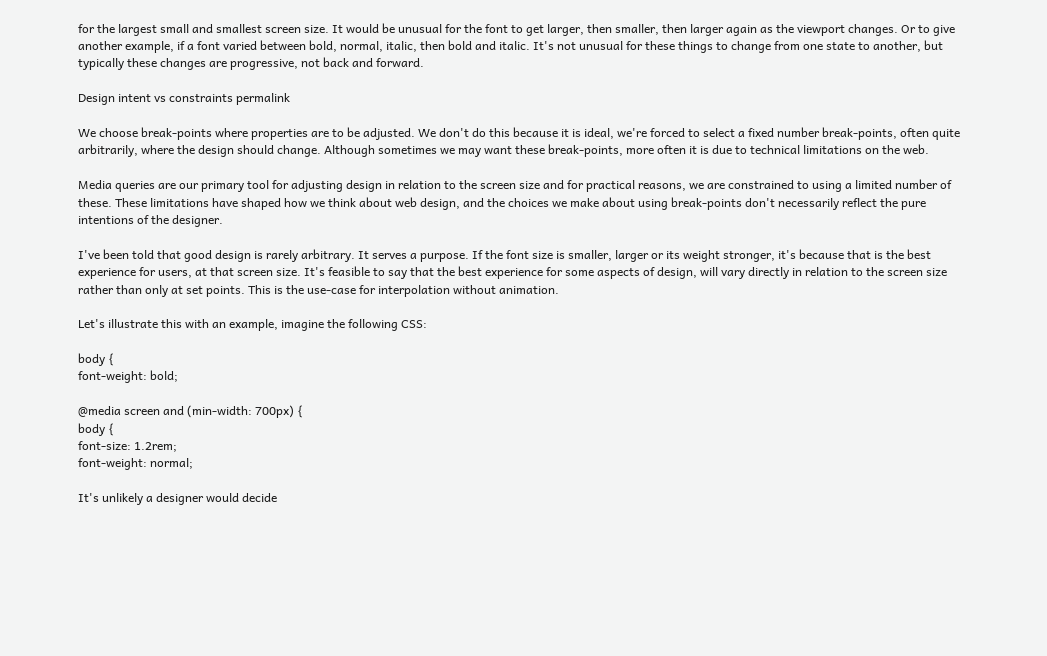for the largest small and smallest screen size. It would be unusual for the font to get larger, then smaller, then larger again as the viewport changes. Or to give another example, if a font varied between bold, normal, italic, then bold and italic. It's not unusual for these things to change from one state to another, but typically these changes are progressive, not back and forward.

Design intent vs constraints permalink

We choose break-points where properties are to be adjusted. We don't do this because it is ideal, we're forced to select a fixed number break-points, often quite arbitrarily, where the design should change. Although sometimes we may want these break-points, more often it is due to technical limitations on the web.

Media queries are our primary tool for adjusting design in relation to the screen size and for practical reasons, we are constrained to using a limited number of these. These limitations have shaped how we think about web design, and the choices we make about using break-points don't necessarily reflect the pure intentions of the designer.

I've been told that good design is rarely arbitrary. It serves a purpose. If the font size is smaller, larger or its weight stronger, it's because that is the best experience for users, at that screen size. It's feasible to say that the best experience for some aspects of design, will vary directly in relation to the screen size rather than only at set points. This is the use-case for interpolation without animation.

Let's illustrate this with an example, imagine the following CSS:

body {
font-weight: bold;

@media screen and (min-width: 700px) {
body {
font-size: 1.2rem;
font-weight: normal;

It's unlikely a designer would decide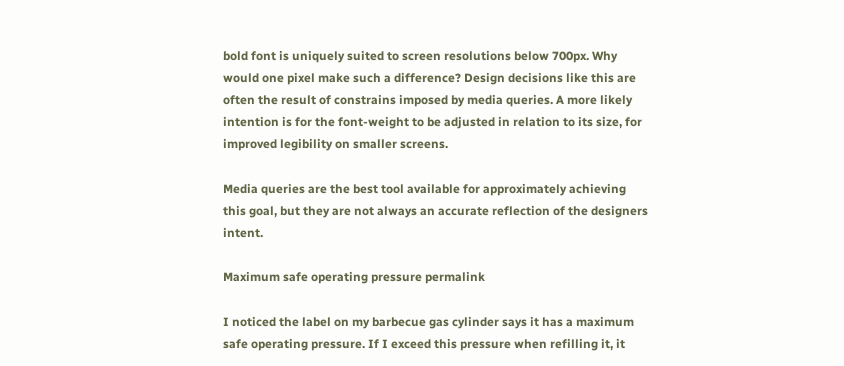bold font is uniquely suited to screen resolutions below 700px. Why would one pixel make such a difference? Design decisions like this are often the result of constrains imposed by media queries. A more likely intention is for the font-weight to be adjusted in relation to its size, for improved legibility on smaller screens.

Media queries are the best tool available for approximately achieving this goal, but they are not always an accurate reflection of the designers intent.

Maximum safe operating pressure permalink

I noticed the label on my barbecue gas cylinder says it has a maximum safe operating pressure. If I exceed this pressure when refilling it, it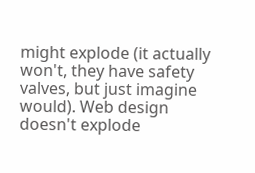might explode (it actually won't, they have safety valves, but just imagine would). Web design doesn't explode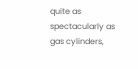quite as spectacularly as gas cylinders,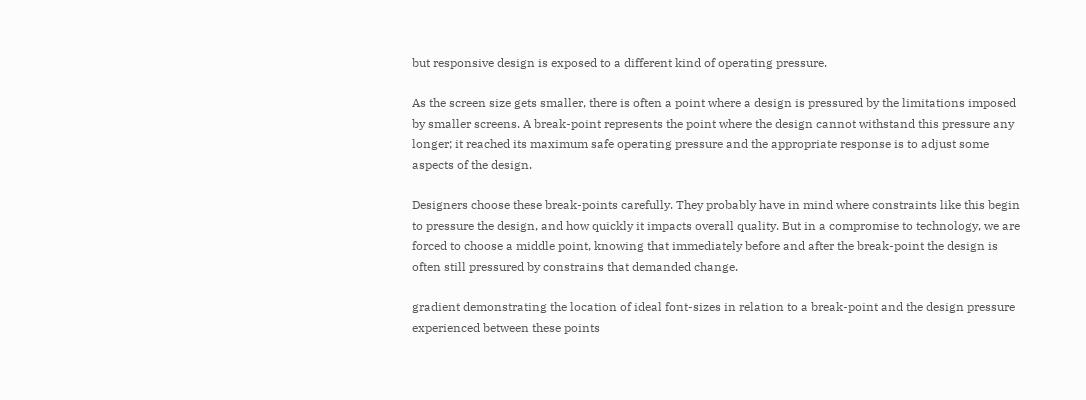but responsive design is exposed to a different kind of operating pressure.

As the screen size gets smaller, there is often a point where a design is pressured by the limitations imposed by smaller screens. A break-point represents the point where the design cannot withstand this pressure any longer; it reached its maximum safe operating pressure and the appropriate response is to adjust some aspects of the design.

Designers choose these break-points carefully. They probably have in mind where constraints like this begin to pressure the design, and how quickly it impacts overall quality. But in a compromise to technology, we are forced to choose a middle point, knowing that immediately before and after the break-point the design is often still pressured by constrains that demanded change.

gradient demonstrating the location of ideal font-sizes in relation to a break-point and the design pressure experienced between these points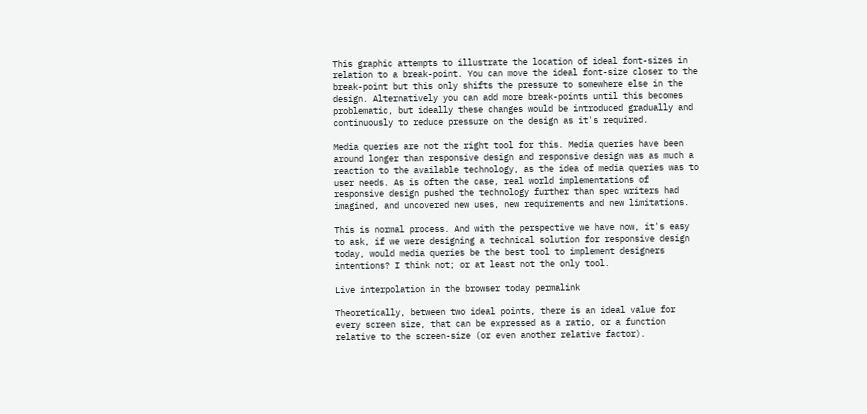This graphic attempts to illustrate the location of ideal font-sizes in relation to a break-point. You can move the ideal font-size closer to the break-point but this only shifts the pressure to somewhere else in the design. Alternatively you can add more break-points until this becomes problematic, but ideally these changes would be introduced gradually and continuously to reduce pressure on the design as it's required.

Media queries are not the right tool for this. Media queries have been around longer than responsive design and responsive design was as much a reaction to the available technology, as the idea of media queries was to user needs. As is often the case, real world implementations of responsive design pushed the technology further than spec writers had imagined, and uncovered new uses, new requirements and new limitations.

This is normal process. And with the perspective we have now, it's easy to ask, if we were designing a technical solution for responsive design today, would media queries be the best tool to implement designers intentions? I think not; or at least not the only tool.

Live interpolation in the browser today permalink

Theoretically, between two ideal points, there is an ideal value for every screen size, that can be expressed as a ratio, or a function relative to the screen-size (or even another relative factor).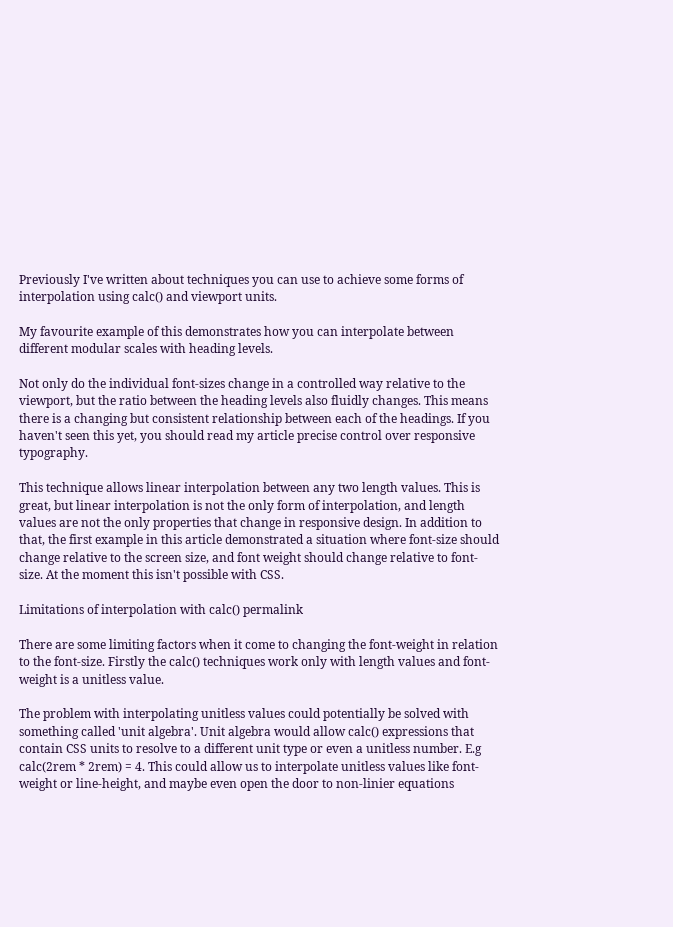Previously I've written about techniques you can use to achieve some forms of interpolation using calc() and viewport units.

My favourite example of this demonstrates how you can interpolate between different modular scales with heading levels.

Not only do the individual font-sizes change in a controlled way relative to the viewport, but the ratio between the heading levels also fluidly changes. This means there is a changing but consistent relationship between each of the headings. If you haven't seen this yet, you should read my article precise control over responsive typography.

This technique allows linear interpolation between any two length values. This is great, but linear interpolation is not the only form of interpolation, and length values are not the only properties that change in responsive design. In addition to that, the first example in this article demonstrated a situation where font-size should change relative to the screen size, and font weight should change relative to font-size. At the moment this isn't possible with CSS.

Limitations of interpolation with calc() permalink

There are some limiting factors when it come to changing the font-weight in relation to the font-size. Firstly the calc() techniques work only with length values and font-weight is a unitless value.

The problem with interpolating unitless values could potentially be solved with something called 'unit algebra'. Unit algebra would allow calc() expressions that contain CSS units to resolve to a different unit type or even a unitless number. E.g calc(2rem * 2rem) = 4. This could allow us to interpolate unitless values like font-weight or line-height, and maybe even open the door to non-linier equations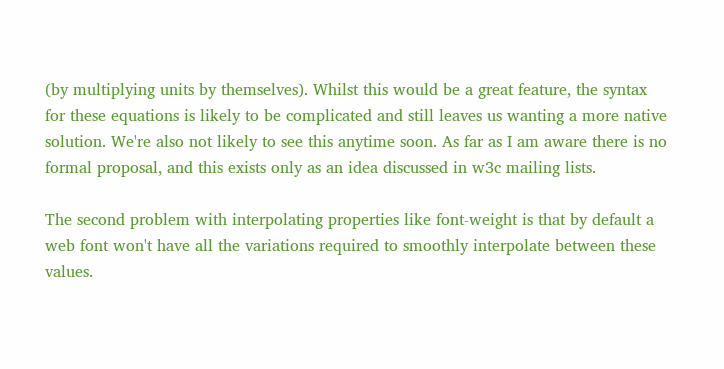(by multiplying units by themselves). Whilst this would be a great feature, the syntax for these equations is likely to be complicated and still leaves us wanting a more native solution. We're also not likely to see this anytime soon. As far as I am aware there is no formal proposal, and this exists only as an idea discussed in w3c mailing lists.

The second problem with interpolating properties like font-weight is that by default a web font won't have all the variations required to smoothly interpolate between these values.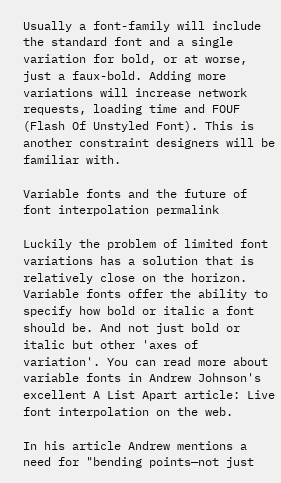Usually a font-family will include the standard font and a single variation for bold, or at worse, just a faux-bold. Adding more variations will increase network requests, loading time and FOUF (Flash Of Unstyled Font). This is another constraint designers will be familiar with.

Variable fonts and the future of font interpolation permalink

Luckily the problem of limited font variations has a solution that is relatively close on the horizon. Variable fonts offer the ability to specify how bold or italic a font should be. And not just bold or italic but other 'axes of variation'. You can read more about variable fonts in Andrew Johnson's excellent A List Apart article: Live font interpolation on the web.

In his article Andrew mentions a need for "bending points—not just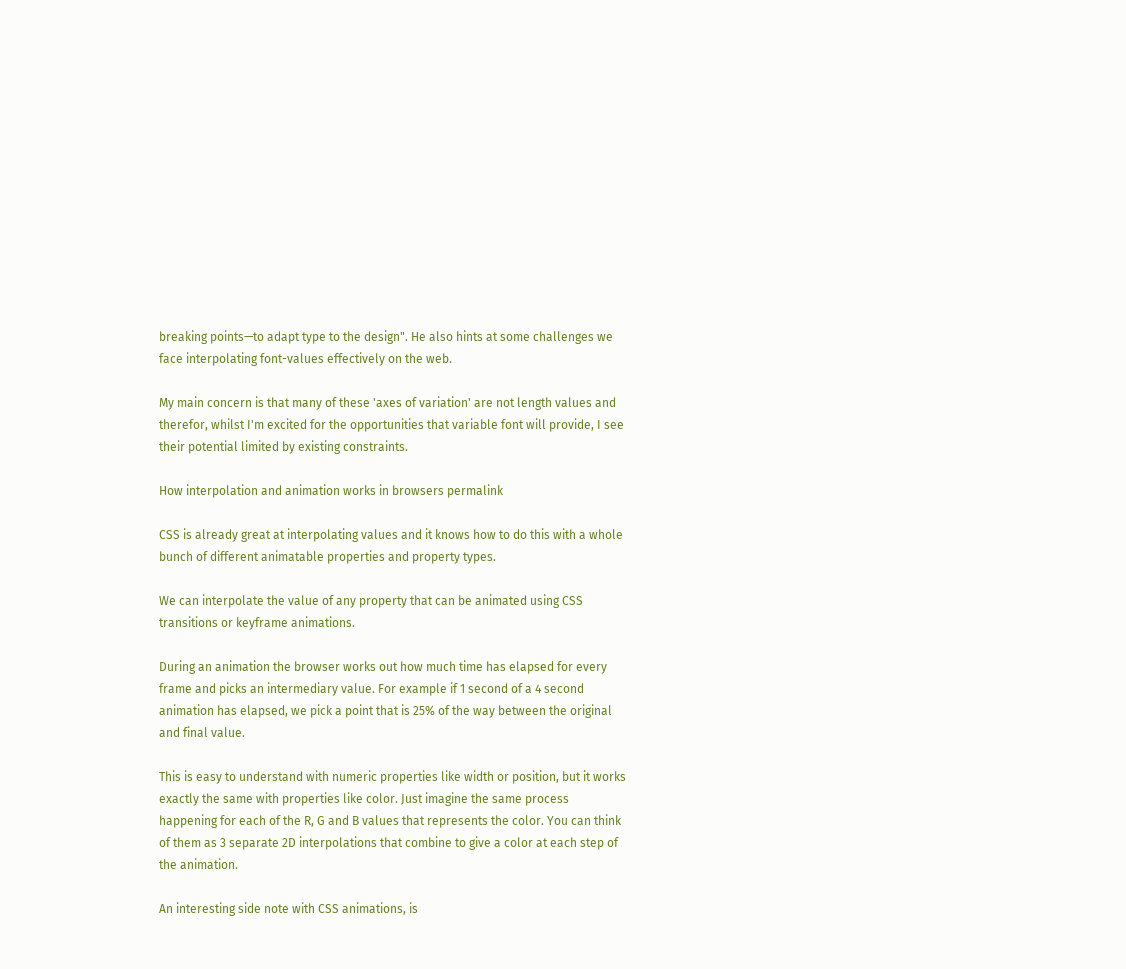breaking points—to adapt type to the design". He also hints at some challenges we face interpolating font-values effectively on the web.

My main concern is that many of these 'axes of variation' are not length values and therefor, whilst I'm excited for the opportunities that variable font will provide, I see their potential limited by existing constraints.

How interpolation and animation works in browsers permalink

CSS is already great at interpolating values and it knows how to do this with a whole bunch of different animatable properties and property types.

We can interpolate the value of any property that can be animated using CSS transitions or keyframe animations.

During an animation the browser works out how much time has elapsed for every frame and picks an intermediary value. For example if 1 second of a 4 second animation has elapsed, we pick a point that is 25% of the way between the original and final value.

This is easy to understand with numeric properties like width or position, but it works exactly the same with properties like color. Just imagine the same process happening for each of the R, G and B values that represents the color. You can think of them as 3 separate 2D interpolations that combine to give a color at each step of the animation.

An interesting side note with CSS animations, is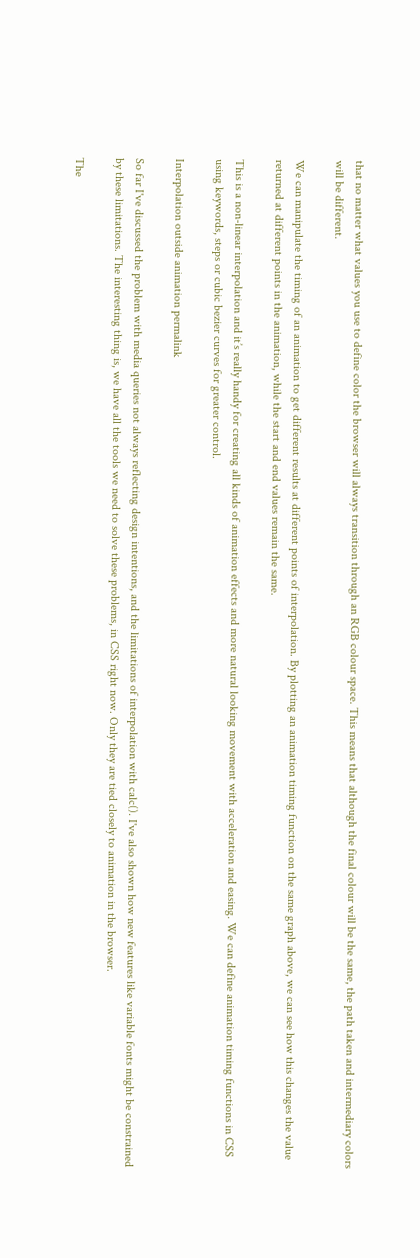that no matter what values you use to define color the browser will always transition through an RGB colour space. This means that although the final colour will be the same, the path taken and intermediary colors will be different.

We can manipulate the timing of an animation to get different results at different points of interpolation. By plotting an animation timing function on the same graph above, we can see how this changes the value returned at different points in the animation, while the start and end values remain the same.

This is a non-linear interpolation and it’s really handy for creating all kinds of animation effects and more natural looking movement with acceleration and easing. We can define animation timing functions in CSS using keywords, steps or cubic bezier curves for greater control.

Interpolation outside animation permalink

So far I've discussed the problem with media queries not always reflecting design intentions, and the limitations of interpolation with calc(). I've also shown how new features like variable fonts might be constrained by these limitations. The interesting thing is, we have all the tools we need to solve these problems, in CSS right now. Only they are tied closely to animation in the browser.

The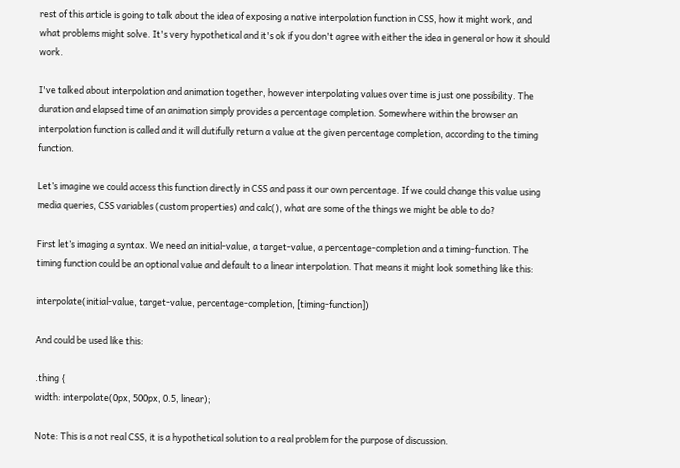rest of this article is going to talk about the idea of exposing a native interpolation function in CSS, how it might work, and what problems might solve. It's very hypothetical and it's ok if you don't agree with either the idea in general or how it should work.

I've talked about interpolation and animation together, however interpolating values over time is just one possibility. The duration and elapsed time of an animation simply provides a percentage completion. Somewhere within the browser an interpolation function is called and it will dutifully return a value at the given percentage completion, according to the timing function.

Let’s imagine we could access this function directly in CSS and pass it our own percentage. If we could change this value using media queries, CSS variables (custom properties) and calc(), what are some of the things we might be able to do?

First let’s imaging a syntax. We need an initial-value, a target-value, a percentage-completion and a timing-function. The timing function could be an optional value and default to a linear interpolation. That means it might look something like this:

interpolate(initial-value, target-value, percentage-completion, [timing-function])

And could be used like this:

.thing {
width: interpolate(0px, 500px, 0.5, linear);

Note: This is a not real CSS, it is a hypothetical solution to a real problem for the purpose of discussion.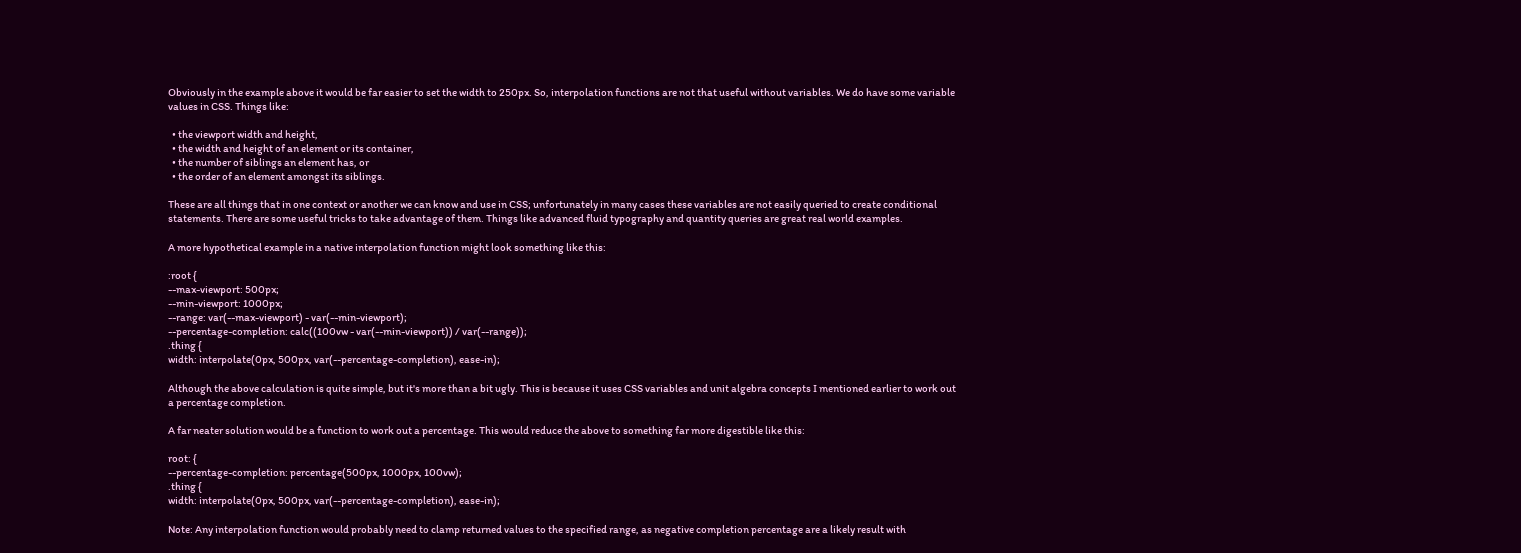Obviously in the example above it would be far easier to set the width to 250px. So, interpolation functions are not that useful without variables. We do have some variable values in CSS. Things like:

  • the viewport width and height,
  • the width and height of an element or its container,
  • the number of siblings an element has, or
  • the order of an element amongst its siblings.

These are all things that in one context or another we can know and use in CSS; unfortunately in many cases these variables are not easily queried to create conditional statements. There are some useful tricks to take advantage of them. Things like advanced fluid typography and quantity queries are great real world examples.

A more hypothetical example in a native interpolation function might look something like this:

:root {
--max-viewport: 500px;
--min-viewport: 1000px;
--range: var(--max-viewport) - var(--min-viewport);
--percentage-completion: calc((100vw - var(--min-viewport)) / var(--range));
.thing {
width: interpolate(0px, 500px, var(--percentage-completion), ease-in);

Although the above calculation is quite simple, but it's more than a bit ugly. This is because it uses CSS variables and unit algebra concepts I mentioned earlier to work out a percentage completion.

A far neater solution would be a function to work out a percentage. This would reduce the above to something far more digestible like this:

root: {
--percentage-completion: percentage(500px, 1000px, 100vw);
.thing {
width: interpolate(0px, 500px, var(--percentage-completion), ease-in);

Note: Any interpolation function would probably need to clamp returned values to the specified range, as negative completion percentage are a likely result with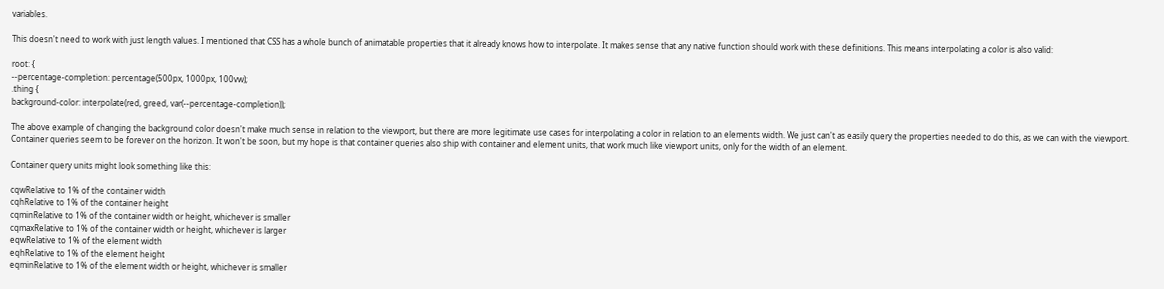variables.

This doesn't need to work with just length values. I mentioned that CSS has a whole bunch of animatable properties that it already knows how to interpolate. It makes sense that any native function should work with these definitions. This means interpolating a color is also valid:

root: {
--percentage-completion: percentage(500px, 1000px, 100vw);
.thing {
background-color: interpolate(red, greed, var(--percentage-completion));

The above example of changing the background color doesn't make much sense in relation to the viewport, but there are more legitimate use cases for interpolating a color in relation to an elements width. We just can't as easily query the properties needed to do this, as we can with the viewport. Container queries seem to be forever on the horizon. It won't be soon, but my hope is that container queries also ship with container and element units, that work much like viewport units, only for the width of an element.

Container query units might look something like this:

cqwRelative to 1% of the container width
cqhRelative to 1% of the container height
cqminRelative to 1% of the container width or height, whichever is smaller
cqmaxRelative to 1% of the container width or height, whichever is larger
eqwRelative to 1% of the element width
eqhRelative to 1% of the element height
eqminRelative to 1% of the element width or height, whichever is smaller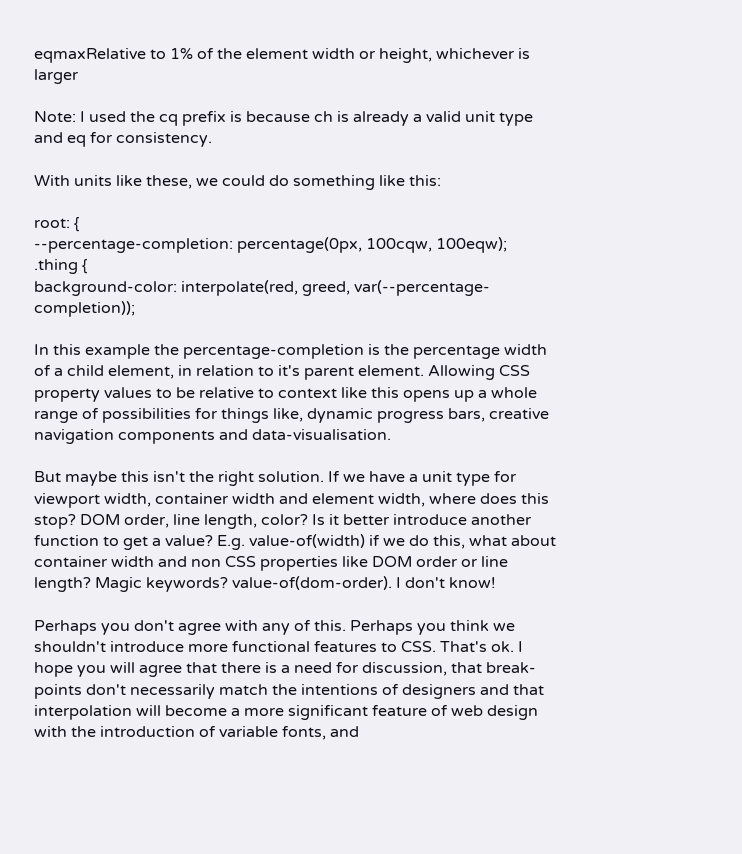eqmaxRelative to 1% of the element width or height, whichever is larger

Note: I used the cq prefix is because ch is already a valid unit type and eq for consistency.

With units like these, we could do something like this:

root: {
--percentage-completion: percentage(0px, 100cqw, 100eqw);
.thing {
background-color: interpolate(red, greed, var(--percentage-completion));

In this example the percentage-completion is the percentage width of a child element, in relation to it's parent element. Allowing CSS property values to be relative to context like this opens up a whole range of possibilities for things like, dynamic progress bars, creative navigation components and data-visualisation.

But maybe this isn't the right solution. If we have a unit type for viewport width, container width and element width, where does this stop? DOM order, line length, color? Is it better introduce another function to get a value? E.g. value-of(width) if we do this, what about container width and non CSS properties like DOM order or line length? Magic keywords? value-of(dom-order). I don't know!

Perhaps you don't agree with any of this. Perhaps you think we shouldn't introduce more functional features to CSS. That's ok. I hope you will agree that there is a need for discussion, that break-points don't necessarily match the intentions of designers and that interpolation will become a more significant feature of web design with the introduction of variable fonts, and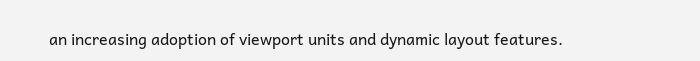an increasing adoption of viewport units and dynamic layout features.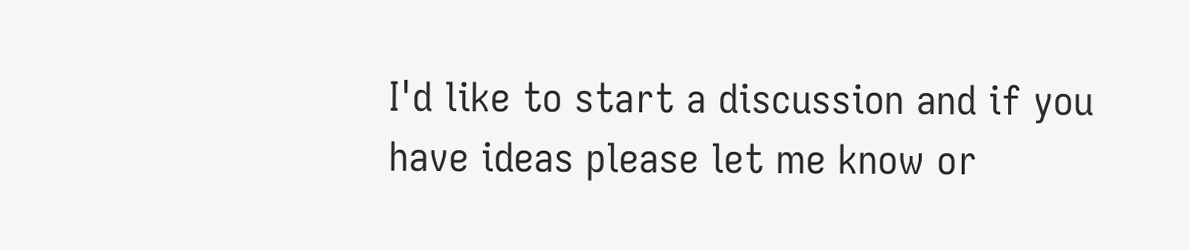I'd like to start a discussion and if you have ideas please let me know or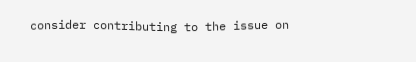consider contributing to the issue on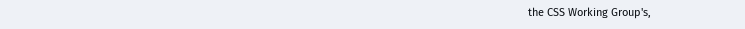the CSS Working Group's,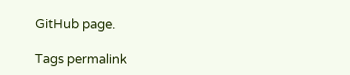GitHub page.

Tags permalink